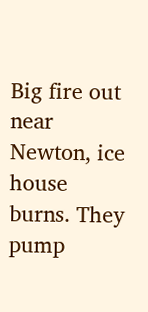Big fire out near Newton, ice house burns. They pump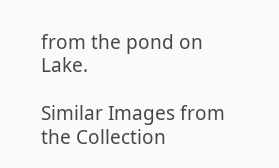from the pond on Lake.

Similar Images from the Collection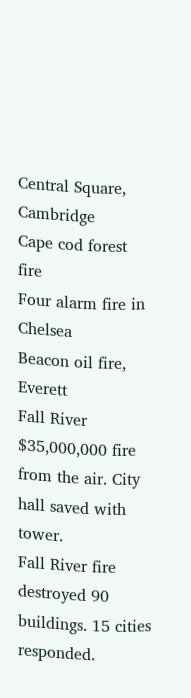Central Square, Cambridge
Cape cod forest fire
Four alarm fire in Chelsea
Beacon oil fire, Everett
Fall River $35,000,000 fire from the air. City hall saved with tower.
Fall River fire destroyed 90 buildings. 15 cities responded.